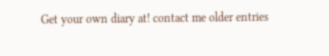Get your own diary at! contact me older entries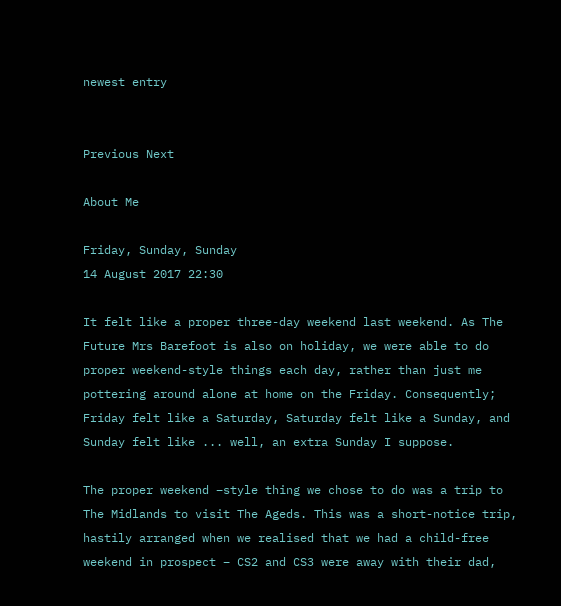newest entry


Previous Next

About Me

Friday, Sunday, Sunday
14 August 2017 22:30

It felt like a proper three-day weekend last weekend. As The Future Mrs Barefoot is also on holiday, we were able to do proper weekend-style things each day, rather than just me pottering around alone at home on the Friday. Consequently; Friday felt like a Saturday, Saturday felt like a Sunday, and Sunday felt like ... well, an extra Sunday I suppose.

The proper weekend –style thing we chose to do was a trip to The Midlands to visit The Ageds. This was a short-notice trip, hastily arranged when we realised that we had a child-free weekend in prospect – CS2 and CS3 were away with their dad,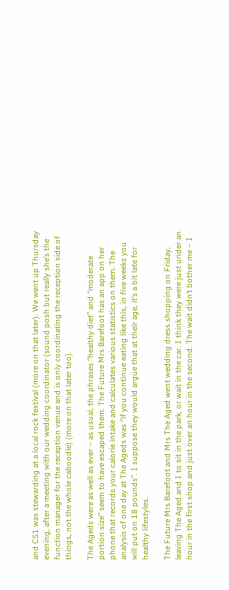and CS1 was stewarding at a local rock festival (more on that later). We went up Thursday evening, after a meeting with our wedding coordinator (sound posh but really she’s the function manager for the reception venue and is only coordinating the reception side of things, not the whole caboodle) (more on that later too).

The Ageds were as well as ever – as usual, the phrases “healthy diet” and “moderate portion size” seem to have escaped them. The Future Mrs Barefoot has an app on her phone that records your calorie intake and calculates various statistics on them. The analysis of one day at The Ageds was “if you continue eating like this, in five weeks you will put on 18 pounds”. I suppose they would argue that at their age, it’s a bit late for healthy lifestyles.

The Future Mrs Barefoot and Mrs The Aged went wedding dress shopping on Friday, leaving The Aged and I to sit in the park, or wait in the car. I think they were just under an hour in the first shop and just over an hour in the second. The wait didn’t bother me – I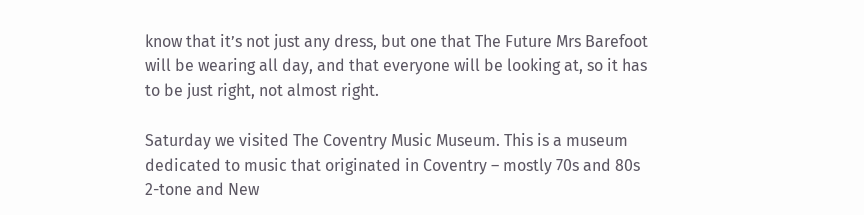know that it’s not just any dress, but one that The Future Mrs Barefoot will be wearing all day, and that everyone will be looking at, so it has to be just right, not almost right.

Saturday we visited The Coventry Music Museum. This is a museum dedicated to music that originated in Coventry – mostly 70s and 80s 2-tone and New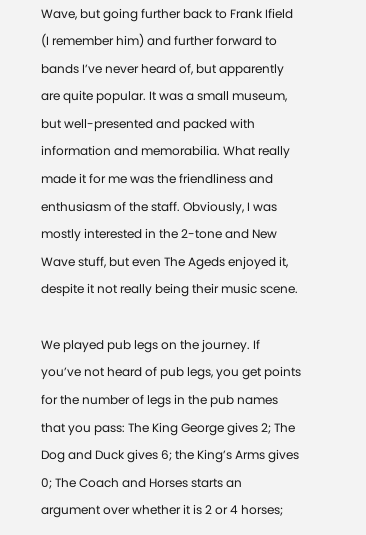Wave, but going further back to Frank Ifield (I remember him) and further forward to bands I’ve never heard of, but apparently are quite popular. It was a small museum, but well-presented and packed with information and memorabilia. What really made it for me was the friendliness and enthusiasm of the staff. Obviously, I was mostly interested in the 2-tone and New Wave stuff, but even The Ageds enjoyed it, despite it not really being their music scene.

We played pub legs on the journey. If you’ve not heard of pub legs, you get points for the number of legs in the pub names that you pass: The King George gives 2; The Dog and Duck gives 6; the King’s Arms gives 0; The Coach and Horses starts an argument over whether it is 2 or 4 horses;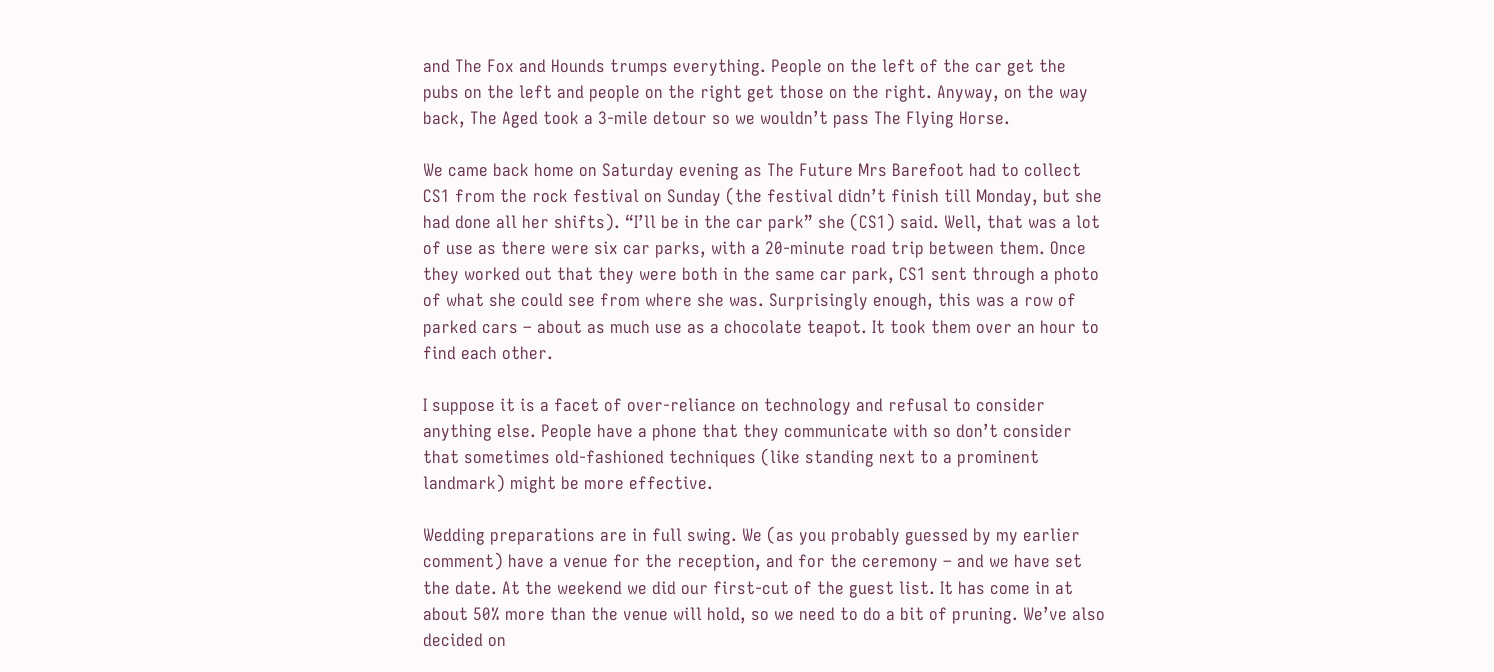and The Fox and Hounds trumps everything. People on the left of the car get the pubs on the left and people on the right get those on the right. Anyway, on the way back, The Aged took a 3-mile detour so we wouldn’t pass The Flying Horse.

We came back home on Saturday evening as The Future Mrs Barefoot had to collect CS1 from the rock festival on Sunday (the festival didn’t finish till Monday, but she had done all her shifts). “I’ll be in the car park” she (CS1) said. Well, that was a lot of use as there were six car parks, with a 20-minute road trip between them. Once they worked out that they were both in the same car park, CS1 sent through a photo of what she could see from where she was. Surprisingly enough, this was a row of parked cars – about as much use as a chocolate teapot. It took them over an hour to find each other.

I suppose it is a facet of over-reliance on technology and refusal to consider anything else. People have a phone that they communicate with so don’t consider that sometimes old-fashioned techniques (like standing next to a prominent landmark) might be more effective.

Wedding preparations are in full swing. We (as you probably guessed by my earlier comment) have a venue for the reception, and for the ceremony – and we have set the date. At the weekend we did our first-cut of the guest list. It has come in at about 50% more than the venue will hold, so we need to do a bit of pruning. We’ve also decided on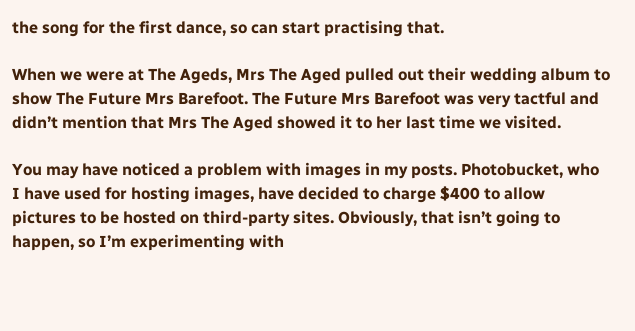the song for the first dance, so can start practising that.

When we were at The Ageds, Mrs The Aged pulled out their wedding album to show The Future Mrs Barefoot. The Future Mrs Barefoot was very tactful and didn’t mention that Mrs The Aged showed it to her last time we visited.

You may have noticed a problem with images in my posts. Photobucket, who I have used for hosting images, have decided to charge $400 to allow pictures to be hosted on third-party sites. Obviously, that isn’t going to happen, so I’m experimenting with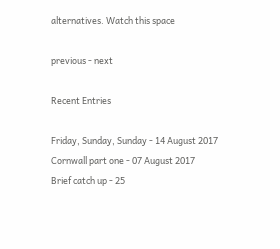alternatives. Watch this space

previous - next

Recent Entries

Friday, Sunday, Sunday - 14 August 2017
Cornwall part one - 07 August 2017
Brief catch up - 25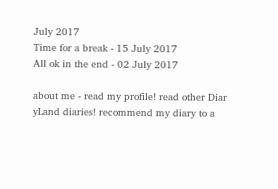July 2017
Time for a break - 15 July 2017
All ok in the end - 02 July 2017

about me - read my profile! read other Diar
yLand diaries! recommend my diary to a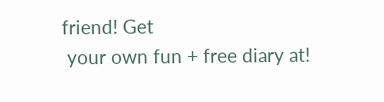friend! Get
 your own fun + free diary at!